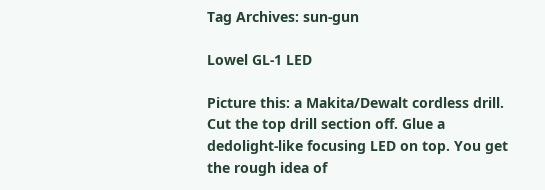Tag Archives: sun-gun

Lowel GL-1 LED

Picture this: a Makita/Dewalt cordless drill. Cut the top drill section off. Glue a dedolight-like focusing LED on top. You get the rough idea of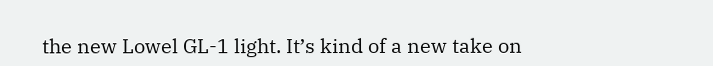the new Lowel GL-1 light. It’s kind of a new take on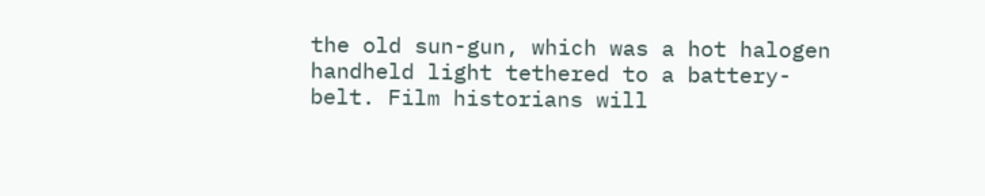the old sun-gun, which was a hot halogen handheld light tethered to a battery-belt. Film historians will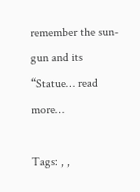remember the sun-gun and its “Statue… read more…

Tags: , ,